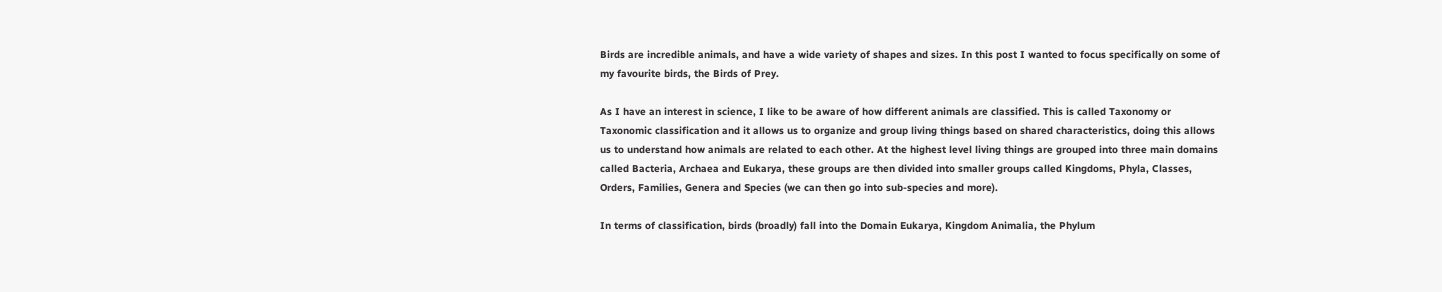Birds are incredible animals, and have a wide variety of shapes and sizes. In this post I wanted to focus specifically on some of my favourite birds, the Birds of Prey.

As I have an interest in science, I like to be aware of how different animals are classified. This is called Taxonomy or Taxonomic classification and it allows us to organize and group living things based on shared characteristics, doing this allows us to understand how animals are related to each other. At the highest level living things are grouped into three main domains called Bacteria, Archaea and Eukarya, these groups are then divided into smaller groups called Kingdoms, Phyla, Classes, Orders, Families, Genera and Species (we can then go into sub-species and more).

In terms of classification, birds (broadly) fall into the Domain Eukarya, Kingdom Animalia, the Phylum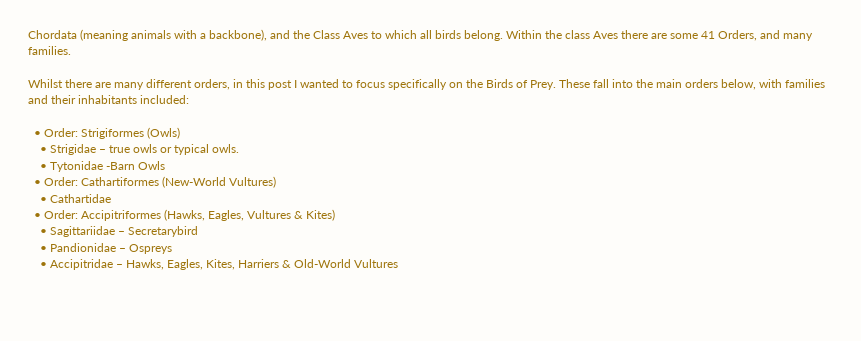Chordata (meaning animals with a backbone), and the Class Aves to which all birds belong. Within the class Aves there are some 41 Orders, and many families.

Whilst there are many different orders, in this post I wanted to focus specifically on the Birds of Prey. These fall into the main orders below, with families and their inhabitants included:

  • Order: Strigiformes (Owls)
    • Strigidae – true owls or typical owls.
    • Tytonidae -Barn Owls
  • Order: Cathartiformes (New-World Vultures)
    • Cathartidae
  • Order: Accipitriformes (Hawks, Eagles, Vultures & Kites)
    • Sagittariidae – Secretarybird
    • Pandionidae – Ospreys
    • Accipitridae – Hawks, Eagles, Kites, Harriers & Old-World Vultures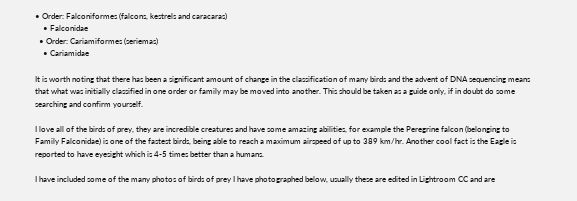• Order: Falconiformes (falcons, kestrels and caracaras)
    • Falconidae
  • Order: Cariamiformes (seriemas)
    • Cariamidae

It is worth noting that there has been a significant amount of change in the classification of many birds and the advent of DNA sequencing means that what was initially classified in one order or family may be moved into another. This should be taken as a guide only, if in doubt do some searching and confirm yourself.

I love all of the birds of prey, they are incredible creatures and have some amazing abilities, for example the Peregrine falcon (belonging to Family Falconidae) is one of the fastest birds, being able to reach a maximum airspeed of up to 389 km/hr. Another cool fact is the Eagle is reported to have eyesight which is 4-5 times better than a humans.

I have included some of the many photos of birds of prey I have photographed below, usually these are edited in Lightroom CC and are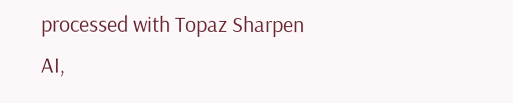processed with Topaz Sharpen AI,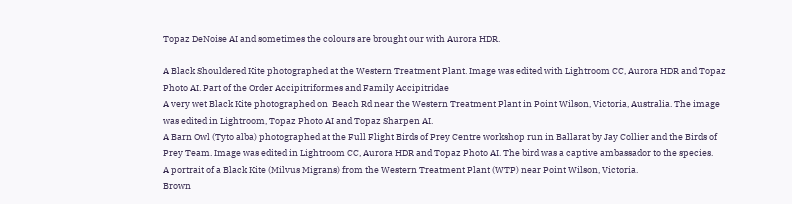Topaz DeNoise AI and sometimes the colours are brought our with Aurora HDR.

A Black Shouldered Kite photographed at the Western Treatment Plant. Image was edited with Lightroom CC, Aurora HDR and Topaz Photo AI. Part of the Order Accipitriformes and Family Accipitridae
A very wet Black Kite photographed on  Beach Rd near the Western Treatment Plant in Point Wilson, Victoria, Australia. The image was edited in Lightroom, Topaz Photo AI and Topaz Sharpen AI.
A Barn Owl (Tyto alba) photographed at the Full Flight Birds of Prey Centre workshop run in Ballarat by Jay Collier and the Birds of Prey Team. Image was edited in Lightroom CC, Aurora HDR and Topaz Photo AI. The bird was a captive ambassador to the species.
A portrait of a Black Kite (Milvus Migrans) from the Western Treatment Plant (WTP) near Point Wilson, Victoria.
Brown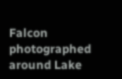Falcon photographed around Lake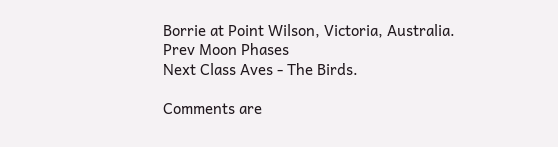Borrie at Point Wilson, Victoria, Australia.
Prev Moon Phases
Next Class Aves - The Birds.

Comments are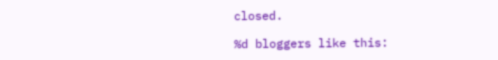closed.

%d bloggers like this: